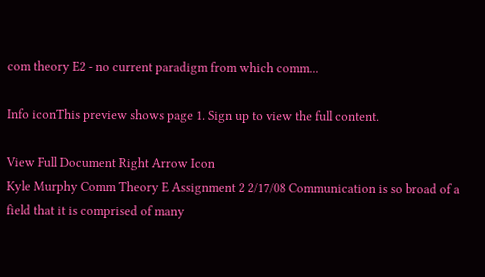com theory E2 - no current paradigm from which comm...

Info iconThis preview shows page 1. Sign up to view the full content.

View Full Document Right Arrow Icon
Kyle Murphy Comm Theory E Assignment 2 2/17/08 Communication is so broad of a field that it is comprised of many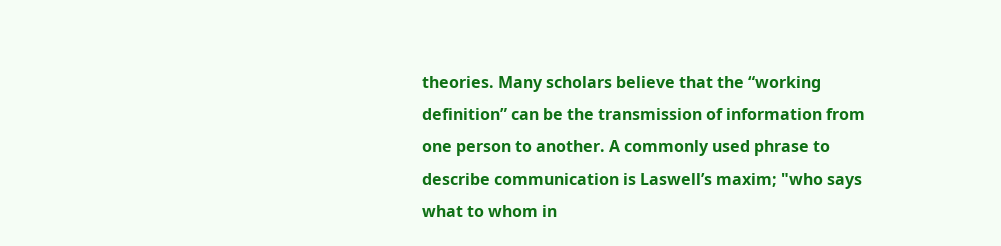theories. Many scholars believe that the “working definition” can be the transmission of information from one person to another. A commonly used phrase to describe communication is Laswell’s maxim; "who says what to whom in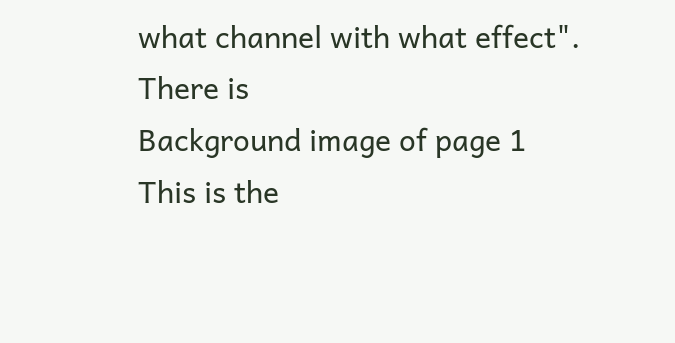what channel with what effect". There is
Background image of page 1
This is the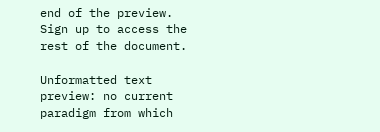end of the preview. Sign up to access the rest of the document.

Unformatted text preview: no current paradigm from which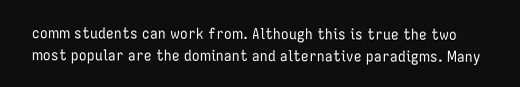comm students can work from. Although this is true the two most popular are the dominant and alternative paradigms. Many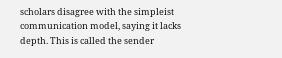scholars disagree with the simpleist communication model, saying it lacks depth. This is called the sender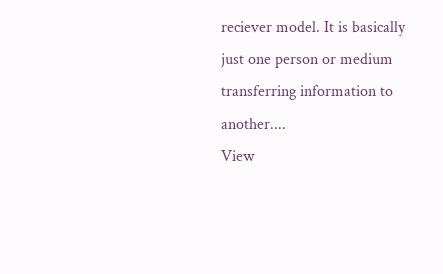reciever model. It is basically just one person or medium transferring information to another....
View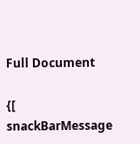Full Document

{[ snackBarMessage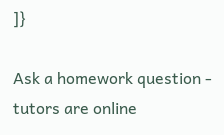]}

Ask a homework question - tutors are online